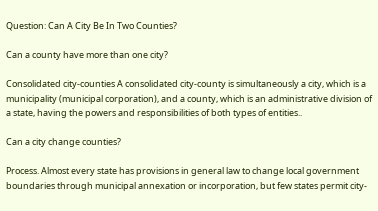Question: Can A City Be In Two Counties?

Can a county have more than one city?

Consolidated city-counties A consolidated city-county is simultaneously a city, which is a municipality (municipal corporation), and a county, which is an administrative division of a state, having the powers and responsibilities of both types of entities..

Can a city change counties?

Process. Almost every state has provisions in general law to change local government boundaries through municipal annexation or incorporation, but few states permit city-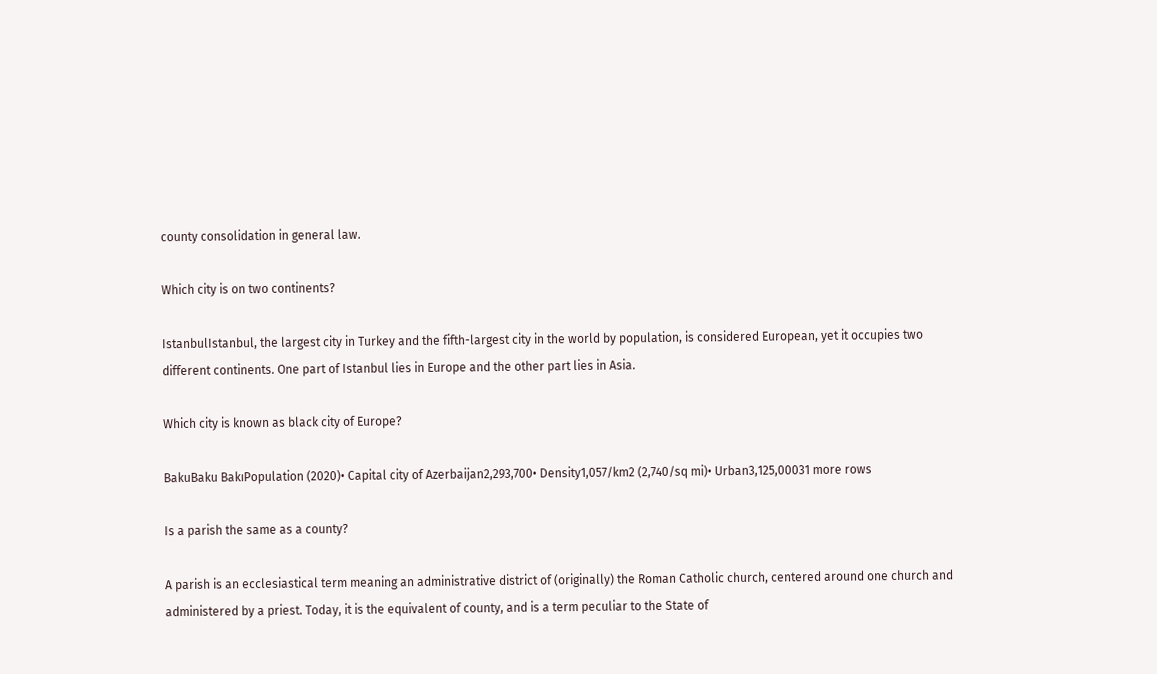county consolidation in general law.

Which city is on two continents?

IstanbulIstanbul, the largest city in Turkey and the fifth-largest city in the world by population, is considered European, yet it occupies two different continents. One part of Istanbul lies in Europe and the other part lies in Asia.

Which city is known as black city of Europe?

BakuBaku BakıPopulation (2020)• Capital city of Azerbaijan2,293,700• Density1,057/km2 (2,740/sq mi)• Urban3,125,00031 more rows

Is a parish the same as a county?

A parish is an ecclesiastical term meaning an administrative district of (originally) the Roman Catholic church, centered around one church and administered by a priest. Today, it is the equivalent of county, and is a term peculiar to the State of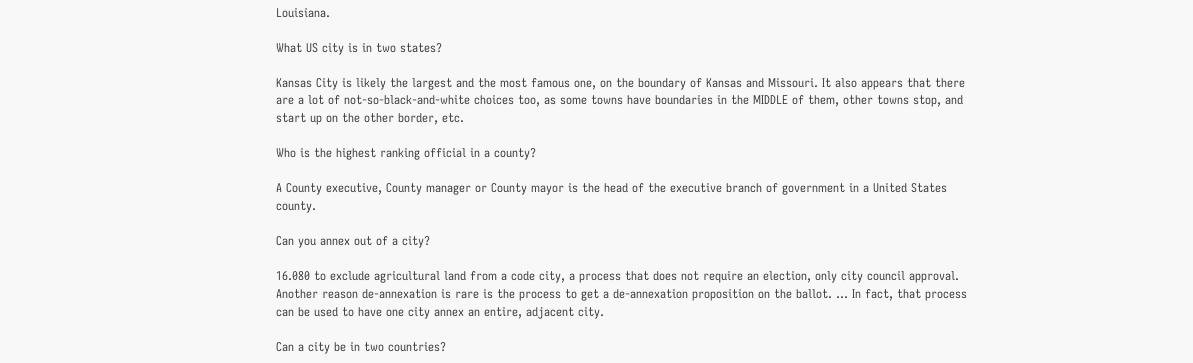Louisiana.

What US city is in two states?

Kansas City is likely the largest and the most famous one, on the boundary of Kansas and Missouri. It also appears that there are a lot of not-so-black-and-white choices too, as some towns have boundaries in the MIDDLE of them, other towns stop, and start up on the other border, etc.

Who is the highest ranking official in a county?

A County executive, County manager or County mayor is the head of the executive branch of government in a United States county.

Can you annex out of a city?

16.080 to exclude agricultural land from a code city, a process that does not require an election, only city council approval. Another reason de-annexation is rare is the process to get a de-annexation proposition on the ballot. … In fact, that process can be used to have one city annex an entire, adjacent city.

Can a city be in two countries?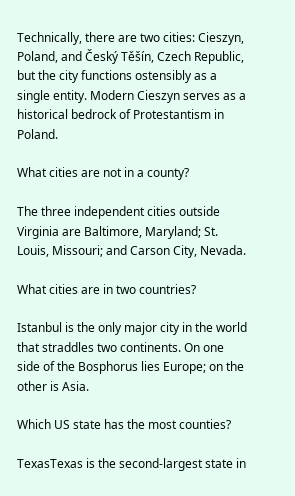Technically, there are two cities: Cieszyn, Poland, and Český Těšín, Czech Republic, but the city functions ostensibly as a single entity. Modern Cieszyn serves as a historical bedrock of Protestantism in Poland.

What cities are not in a county?

The three independent cities outside Virginia are Baltimore, Maryland; St. Louis, Missouri; and Carson City, Nevada.

What cities are in two countries?

Istanbul is the only major city in the world that straddles two continents. On one side of the Bosphorus lies Europe; on the other is Asia.

Which US state has the most counties?

TexasTexas is the second-largest state in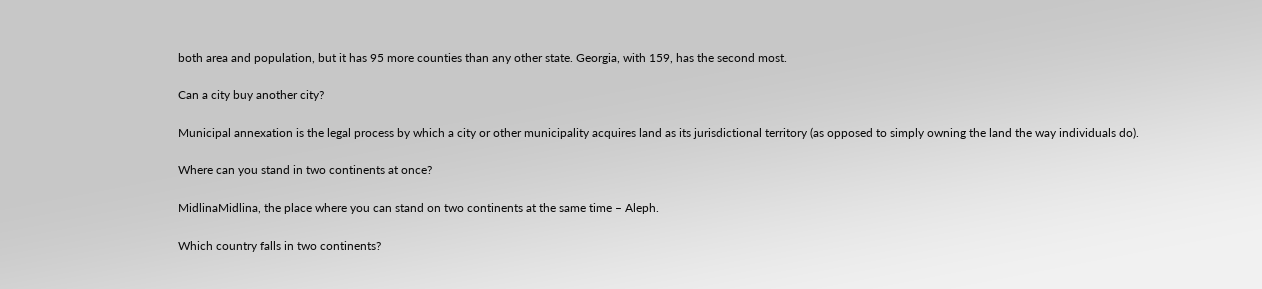both area and population, but it has 95 more counties than any other state. Georgia, with 159, has the second most.

Can a city buy another city?

Municipal annexation is the legal process by which a city or other municipality acquires land as its jurisdictional territory (as opposed to simply owning the land the way individuals do).

Where can you stand in two continents at once?

MidlinaMidlina, the place where you can stand on two continents at the same time – Aleph.

Which country falls in two continents?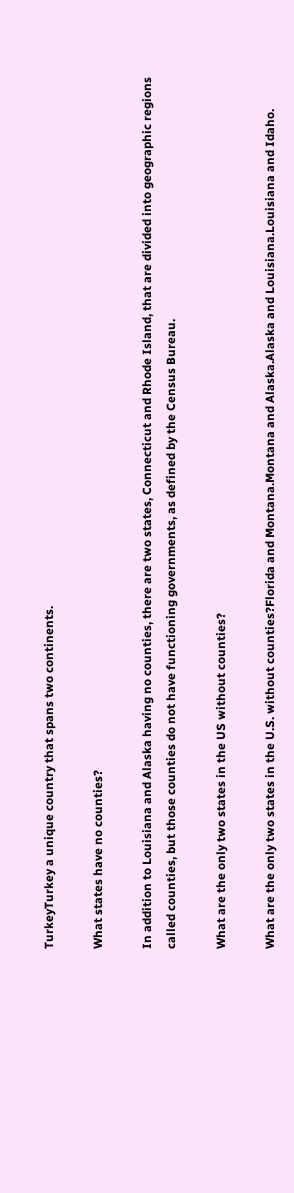TurkeyTurkey a unique country that spans two continents.

What states have no counties?

In addition to Louisiana and Alaska having no counties, there are two states, Connecticut and Rhode Island, that are divided into geographic regions called counties, but those counties do not have functioning governments, as defined by the Census Bureau.

What are the only two states in the US without counties?

What are the only two states in the U.S. without counties?Florida and Montana.Montana and Alaska.Alaska and Louisiana.Louisiana and Idaho.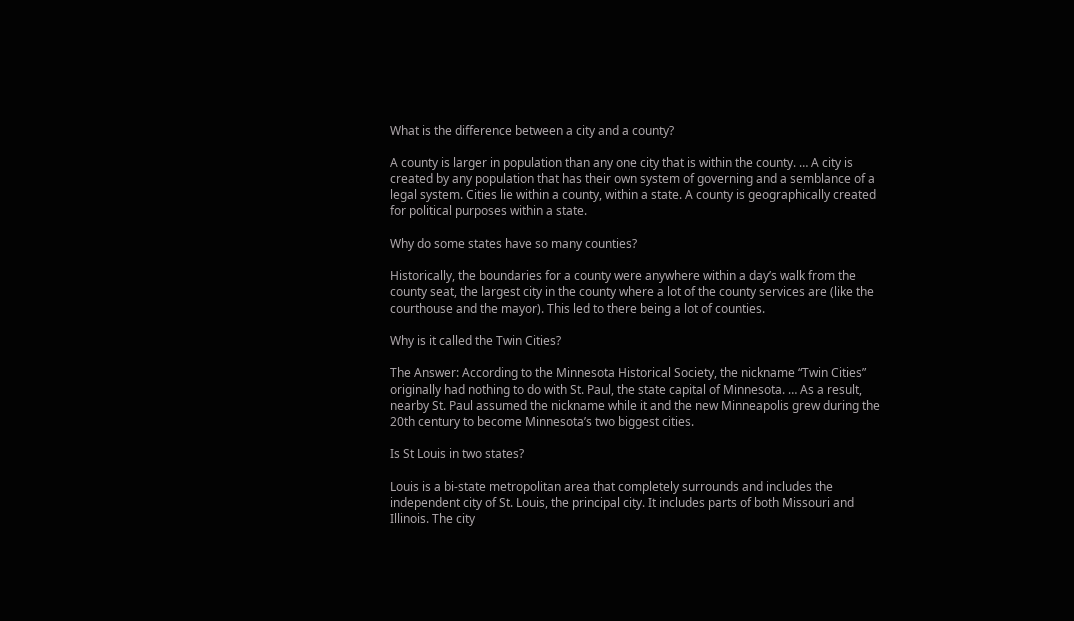What is the difference between a city and a county?

A county is larger in population than any one city that is within the county. … A city is created by any population that has their own system of governing and a semblance of a legal system. Cities lie within a county, within a state. A county is geographically created for political purposes within a state.

Why do some states have so many counties?

Historically, the boundaries for a county were anywhere within a day’s walk from the county seat, the largest city in the county where a lot of the county services are (like the courthouse and the mayor). This led to there being a lot of counties.

Why is it called the Twin Cities?

The Answer: According to the Minnesota Historical Society, the nickname “Twin Cities” originally had nothing to do with St. Paul, the state capital of Minnesota. … As a result, nearby St. Paul assumed the nickname while it and the new Minneapolis grew during the 20th century to become Minnesota’s two biggest cities.

Is St Louis in two states?

Louis is a bi-state metropolitan area that completely surrounds and includes the independent city of St. Louis, the principal city. It includes parts of both Missouri and Illinois. The city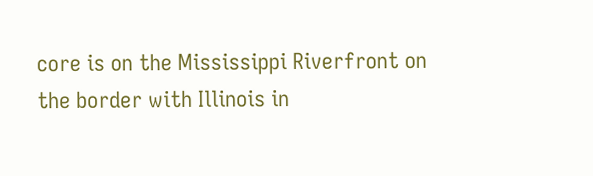core is on the Mississippi Riverfront on the border with Illinois in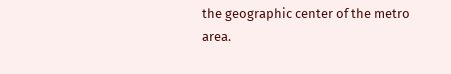the geographic center of the metro area.